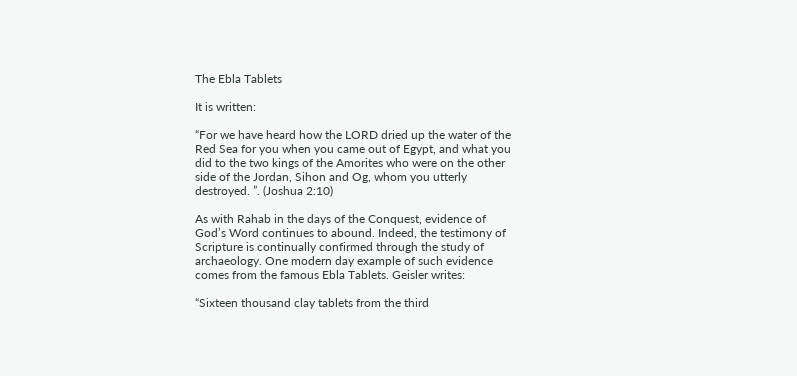The Ebla Tablets

It is written:

“For we have heard how the LORD dried up the water of the Red Sea for you when you came out of Egypt, and what you did to the two kings of the Amorites who were on the other side of the Jordan, Sihon and Og, whom you utterly destroyed. ”. (Joshua 2:10)

As with Rahab in the days of the Conquest, evidence of God’s Word continues to abound. Indeed, the testimony of Scripture is continually confirmed through the study of archaeology. One modern day example of such evidence comes from the famous Ebla Tablets. Geisler writes:

“Sixteen thousand clay tablets from the third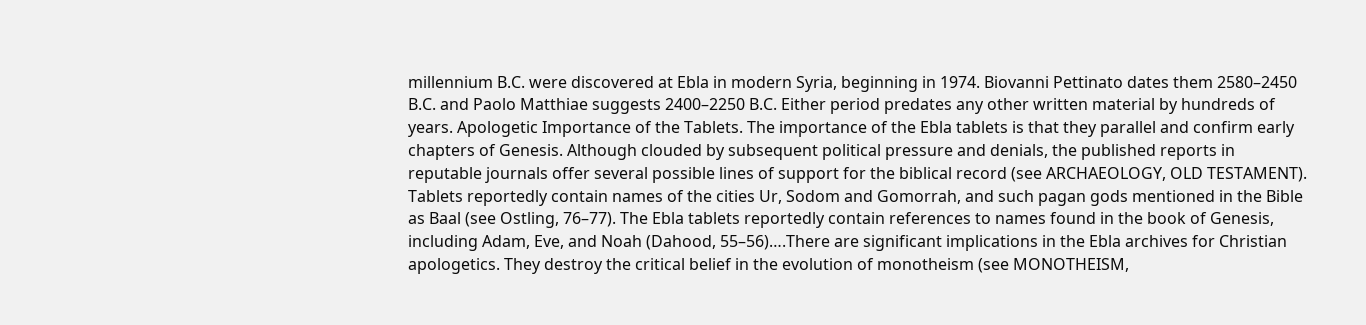millennium B.C. were discovered at Ebla in modern Syria, beginning in 1974. Biovanni Pettinato dates them 2580–2450 B.C. and Paolo Matthiae suggests 2400–2250 B.C. Either period predates any other written material by hundreds of years. Apologetic Importance of the Tablets. The importance of the Ebla tablets is that they parallel and confirm early chapters of Genesis. Although clouded by subsequent political pressure and denials, the published reports in reputable journals offer several possible lines of support for the biblical record (see ARCHAEOLOGY, OLD TESTAMENT). Tablets reportedly contain names of the cities Ur, Sodom and Gomorrah, and such pagan gods mentioned in the Bible as Baal (see Ostling, 76–77). The Ebla tablets reportedly contain references to names found in the book of Genesis, including Adam, Eve, and Noah (Dahood, 55–56)….There are significant implications in the Ebla archives for Christian apologetics. They destroy the critical belief in the evolution of monotheism (see MONOTHEISM,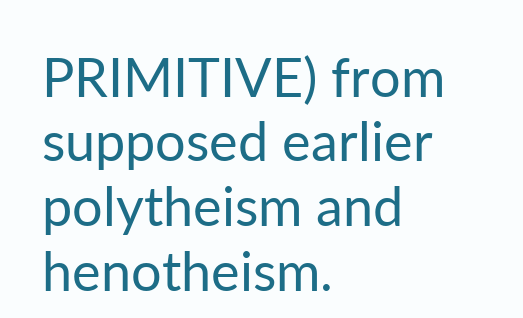PRIMITIVE) from supposed earlier polytheism and henotheism.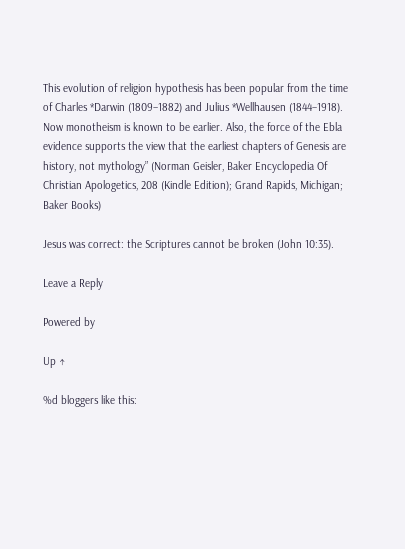This evolution of religion hypothesis has been popular from the time of Charles *Darwin (1809–1882) and Julius *Wellhausen (1844–1918). Now monotheism is known to be earlier. Also, the force of the Ebla evidence supports the view that the earliest chapters of Genesis are history, not mythology” (Norman Geisler, Baker Encyclopedia Of Christian Apologetics, 208 (Kindle Edition); Grand Rapids, Michigan; Baker Books)

Jesus was correct: the Scriptures cannot be broken (John 10:35).

Leave a Reply

Powered by

Up ↑

%d bloggers like this: